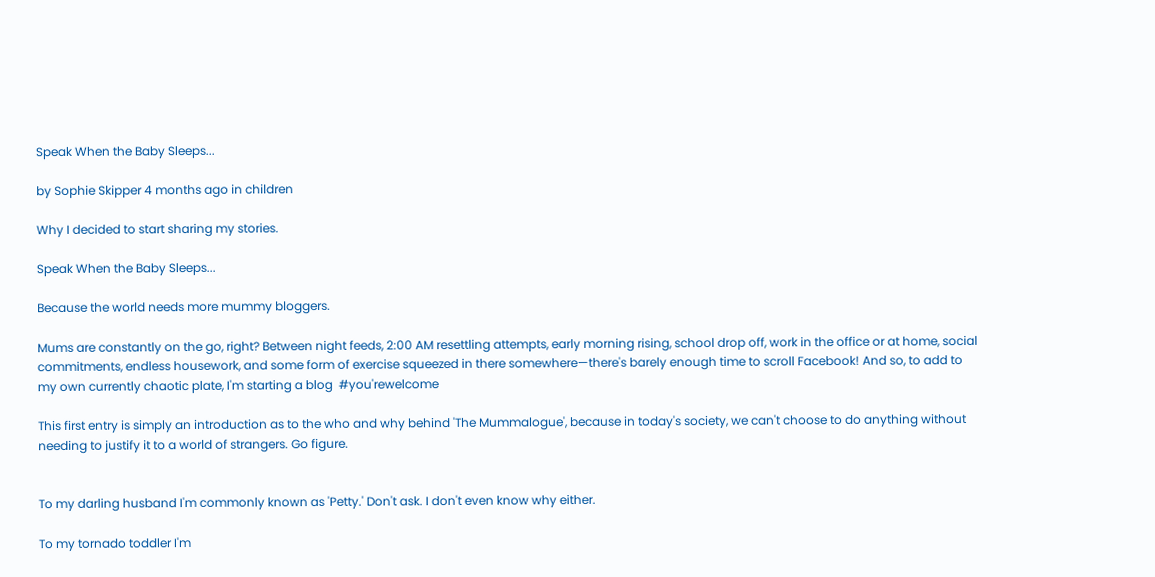Speak When the Baby Sleeps...

by Sophie Skipper 4 months ago in children

Why I decided to start sharing my stories.

Speak When the Baby Sleeps...

Because the world needs more mummy bloggers.

Mums are constantly on the go, right? Between night feeds, 2:00 AM resettling attempts, early morning rising, school drop off, work in the office or at home, social commitments, endless housework, and some form of exercise squeezed in there somewhere—there's barely enough time to scroll Facebook! And so, to add to my own currently chaotic plate, I'm starting a blog  #you'rewelcome

This first entry is simply an introduction as to the who and why behind 'The Mummalogue', because in today's society, we can't choose to do anything without needing to justify it to a world of strangers. Go figure.


To my darling husband I'm commonly known as 'Petty.' Don't ask. I don't even know why either.

To my tornado toddler I'm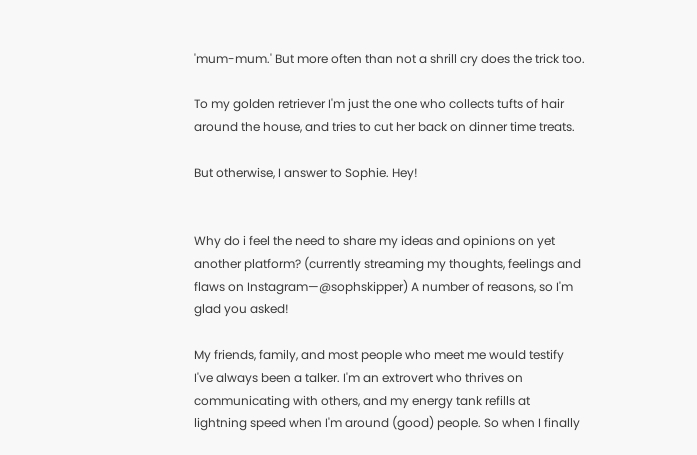'mum-mum.' But more often than not a shrill cry does the trick too.

To my golden retriever I'm just the one who collects tufts of hair around the house, and tries to cut her back on dinner time treats.

But otherwise, I answer to Sophie. Hey!


Why do i feel the need to share my ideas and opinions on yet another platform? (currently streaming my thoughts, feelings and flaws on Instagram—@sophskipper) A number of reasons, so I'm glad you asked!

My friends, family, and most people who meet me would testify I've always been a talker. I'm an extrovert who thrives on communicating with others, and my energy tank refills at lightning speed when I'm around (good) people. So when I finally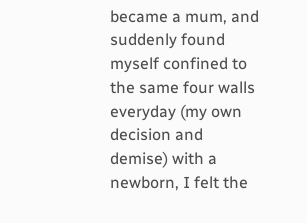became a mum, and suddenly found myself confined to the same four walls everyday (my own decision and demise) with a newborn, I felt the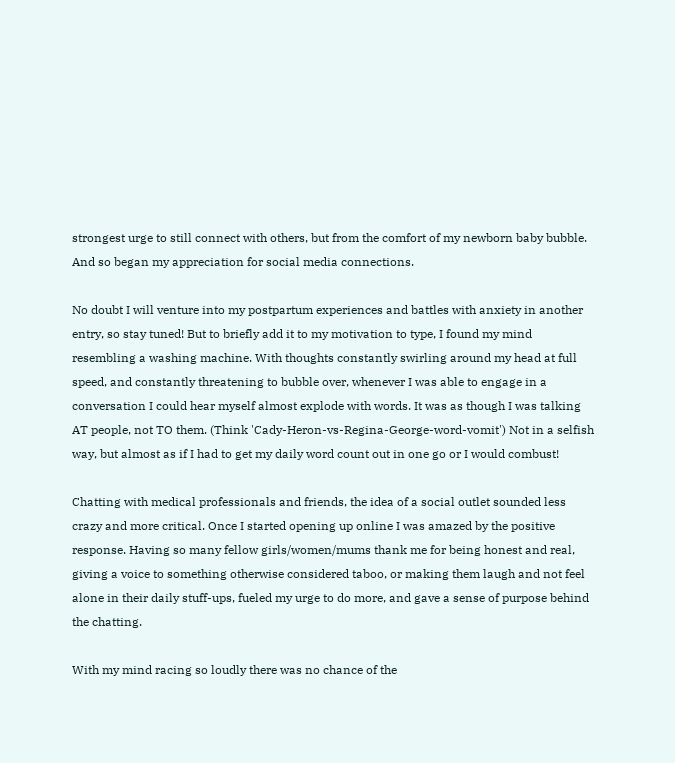strongest urge to still connect with others, but from the comfort of my newborn baby bubble. And so began my appreciation for social media connections.

No doubt I will venture into my postpartum experiences and battles with anxiety in another entry, so stay tuned! But to briefly add it to my motivation to type, I found my mind resembling a washing machine. With thoughts constantly swirling around my head at full speed, and constantly threatening to bubble over, whenever I was able to engage in a conversation I could hear myself almost explode with words. It was as though I was talking AT people, not TO them. (Think 'Cady-Heron-vs-Regina-George-word-vomit') Not in a selfish way, but almost as if I had to get my daily word count out in one go or I would combust!

Chatting with medical professionals and friends, the idea of a social outlet sounded less crazy and more critical. Once I started opening up online I was amazed by the positive response. Having so many fellow girls/women/mums thank me for being honest and real, giving a voice to something otherwise considered taboo, or making them laugh and not feel alone in their daily stuff-ups, fueled my urge to do more, and gave a sense of purpose behind the chatting.

With my mind racing so loudly there was no chance of the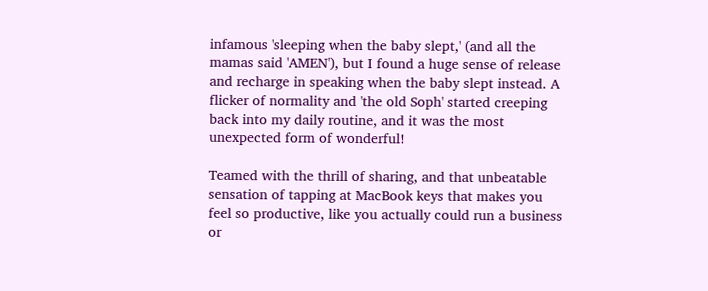infamous 'sleeping when the baby slept,' (and all the mamas said 'AMEN'), but I found a huge sense of release and recharge in speaking when the baby slept instead. A flicker of normality and 'the old Soph' started creeping back into my daily routine, and it was the most unexpected form of wonderful!

Teamed with the thrill of sharing, and that unbeatable sensation of tapping at MacBook keys that makes you feel so productive, like you actually could run a business or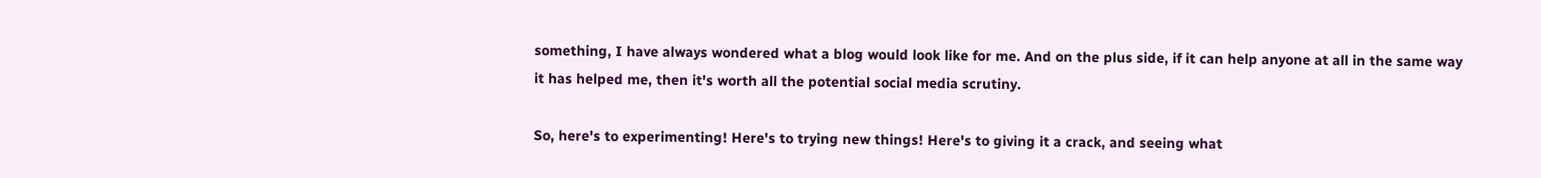something, I have always wondered what a blog would look like for me. And on the plus side, if it can help anyone at all in the same way it has helped me, then it's worth all the potential social media scrutiny.

So, here's to experimenting! Here's to trying new things! Here's to giving it a crack, and seeing what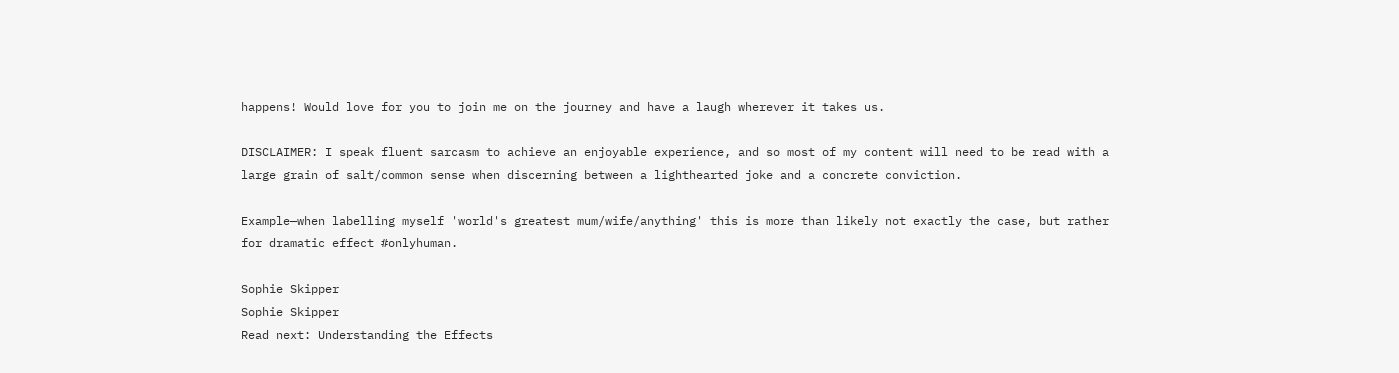happens! Would love for you to join me on the journey and have a laugh wherever it takes us.

DISCLAIMER: I speak fluent sarcasm to achieve an enjoyable experience, and so most of my content will need to be read with a large grain of salt/common sense when discerning between a lighthearted joke and a concrete conviction.

Example—when labelling myself 'world's greatest mum/wife/anything' this is more than likely not exactly the case, but rather for dramatic effect #onlyhuman.

Sophie Skipper
Sophie Skipper
Read next: Understanding the Effects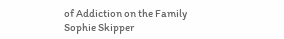of Addiction on the Family
Sophie Skipper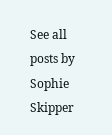See all posts by Sophie Skipper